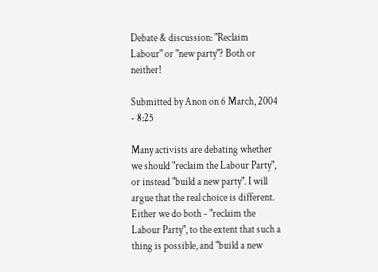Debate & discussion: "Reclaim Labour" or "new party"? Both or neither!

Submitted by Anon on 6 March, 2004 - 8:25

Many activists are debating whether we should "reclaim the Labour Party", or instead "build a new party". I will argue that the real choice is different. Either we do both - "reclaim the Labour Party", to the extent that such a thing is possible, and "build a new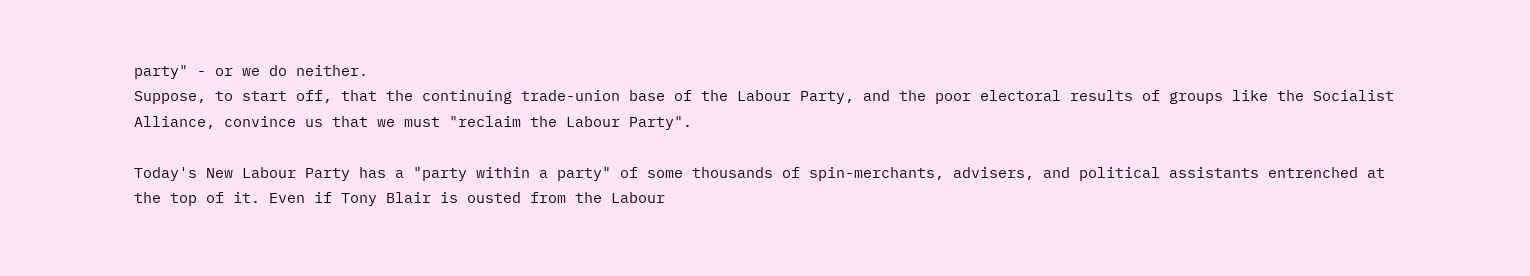party" - or we do neither.
Suppose, to start off, that the continuing trade-union base of the Labour Party, and the poor electoral results of groups like the Socialist Alliance, convince us that we must "reclaim the Labour Party".

Today's New Labour Party has a "party within a party" of some thousands of spin-merchants, advisers, and political assistants entrenched at the top of it. Even if Tony Blair is ousted from the Labour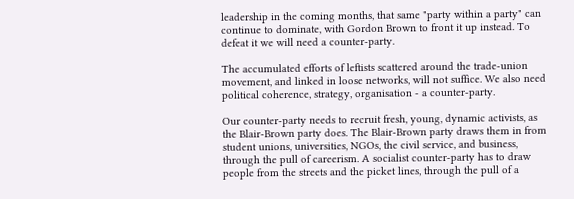leadership in the coming months, that same "party within a party" can continue to dominate, with Gordon Brown to front it up instead. To defeat it we will need a counter-party.

The accumulated efforts of leftists scattered around the trade-union movement, and linked in loose networks, will not suffice. We also need political coherence, strategy, organisation - a counter-party.

Our counter-party needs to recruit fresh, young, dynamic activists, as the Blair-Brown party does. The Blair-Brown party draws them in from student unions, universities, NGOs, the civil service, and business, through the pull of careerism. A socialist counter-party has to draw people from the streets and the picket lines, through the pull of a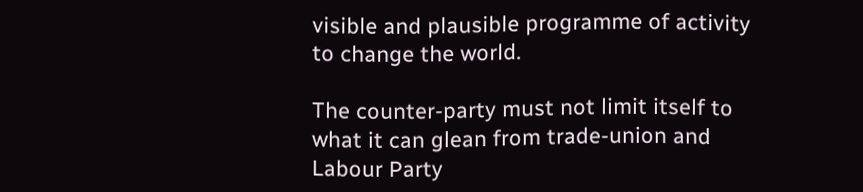visible and plausible programme of activity to change the world.

The counter-party must not limit itself to what it can glean from trade-union and Labour Party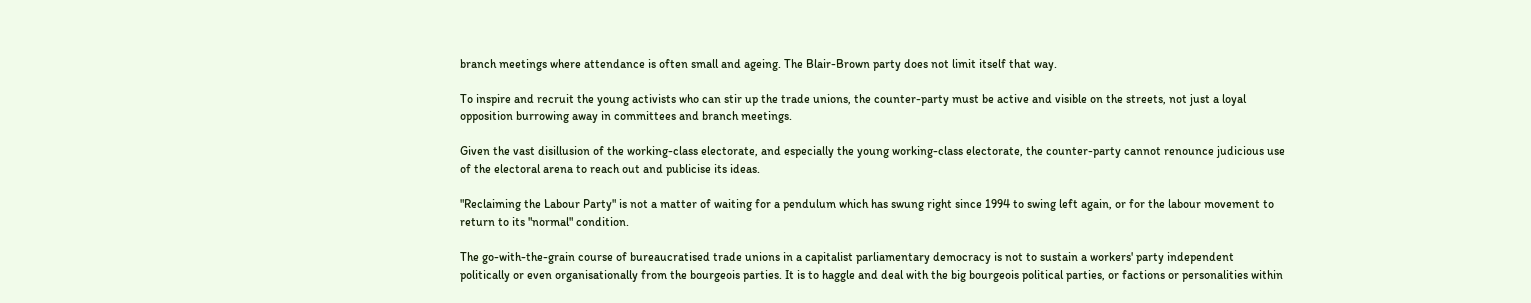branch meetings where attendance is often small and ageing. The Blair-Brown party does not limit itself that way.

To inspire and recruit the young activists who can stir up the trade unions, the counter-party must be active and visible on the streets, not just a loyal opposition burrowing away in committees and branch meetings.

Given the vast disillusion of the working-class electorate, and especially the young working-class electorate, the counter-party cannot renounce judicious use of the electoral arena to reach out and publicise its ideas.

"Reclaiming the Labour Party" is not a matter of waiting for a pendulum which has swung right since 1994 to swing left again, or for the labour movement to return to its "normal" condition.

The go-with-the-grain course of bureaucratised trade unions in a capitalist parliamentary democracy is not to sustain a workers' party independent politically or even organisationally from the bourgeois parties. It is to haggle and deal with the big bourgeois political parties, or factions or personalities within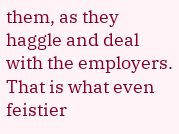them, as they haggle and deal with the employers. That is what even feistier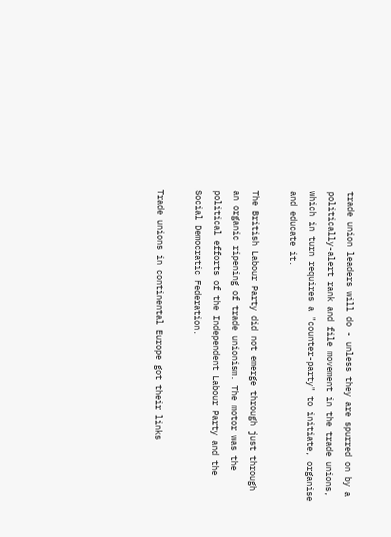trade union leaders will do - unless they are spurred on by a politically-alert rank and file movement in the trade unions, which in turn requires a "counter-party" to initiate, organise and educate it.

The British Labour Party did not emerge through just through an organic ripening of trade unionism. The motor was the political efforts of the Independent Labour Party and the Social Democratic Federation.

Trade unions in continental Europe got their links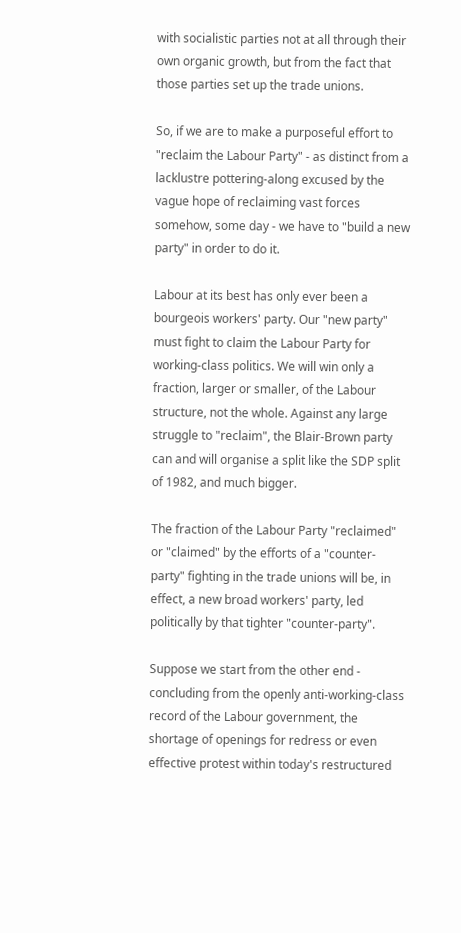with socialistic parties not at all through their own organic growth, but from the fact that those parties set up the trade unions.

So, if we are to make a purposeful effort to "reclaim the Labour Party" - as distinct from a lacklustre pottering-along excused by the vague hope of reclaiming vast forces somehow, some day - we have to "build a new party" in order to do it.

Labour at its best has only ever been a bourgeois workers' party. Our "new party" must fight to claim the Labour Party for working-class politics. We will win only a fraction, larger or smaller, of the Labour structure, not the whole. Against any large struggle to "reclaim", the Blair-Brown party can and will organise a split like the SDP split of 1982, and much bigger.

The fraction of the Labour Party "reclaimed" or "claimed" by the efforts of a "counter-party" fighting in the trade unions will be, in effect, a new broad workers' party, led politically by that tighter "counter-party".

Suppose we start from the other end - concluding from the openly anti-working-class record of the Labour government, the shortage of openings for redress or even effective protest within today's restructured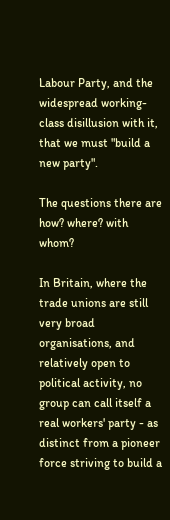Labour Party, and the widespread working-class disillusion with it, that we must "build a new party".

The questions there are how? where? with whom?

In Britain, where the trade unions are still very broad organisations, and relatively open to political activity, no group can call itself a real workers' party - as distinct from a pioneer force striving to build a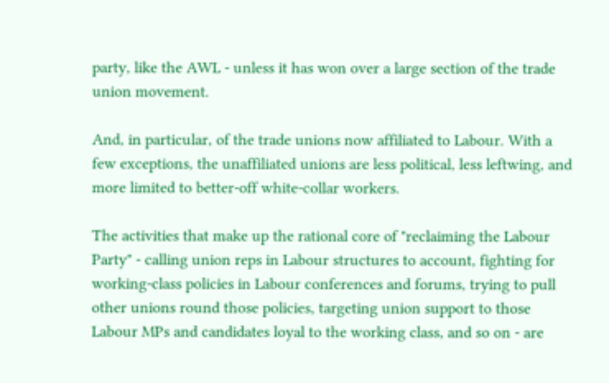party, like the AWL - unless it has won over a large section of the trade union movement.

And, in particular, of the trade unions now affiliated to Labour. With a few exceptions, the unaffiliated unions are less political, less leftwing, and more limited to better-off white-collar workers.

The activities that make up the rational core of "reclaiming the Labour Party" - calling union reps in Labour structures to account, fighting for working-class policies in Labour conferences and forums, trying to pull other unions round those policies, targeting union support to those Labour MPs and candidates loyal to the working class, and so on - are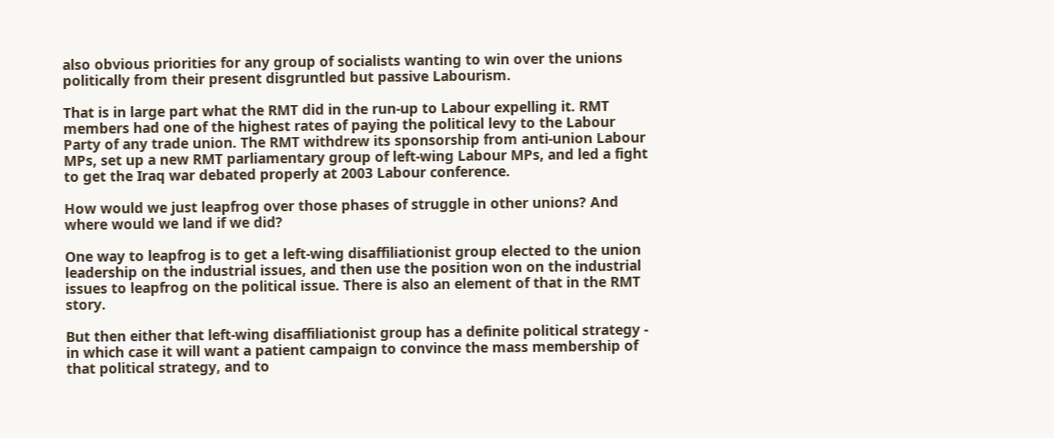also obvious priorities for any group of socialists wanting to win over the unions politically from their present disgruntled but passive Labourism.

That is in large part what the RMT did in the run-up to Labour expelling it. RMT members had one of the highest rates of paying the political levy to the Labour Party of any trade union. The RMT withdrew its sponsorship from anti-union Labour MPs, set up a new RMT parliamentary group of left-wing Labour MPs, and led a fight to get the Iraq war debated properly at 2003 Labour conference.

How would we just leapfrog over those phases of struggle in other unions? And where would we land if we did?

One way to leapfrog is to get a left-wing disaffiliationist group elected to the union leadership on the industrial issues, and then use the position won on the industrial issues to leapfrog on the political issue. There is also an element of that in the RMT story.

But then either that left-wing disaffiliationist group has a definite political strategy - in which case it will want a patient campaign to convince the mass membership of that political strategy, and to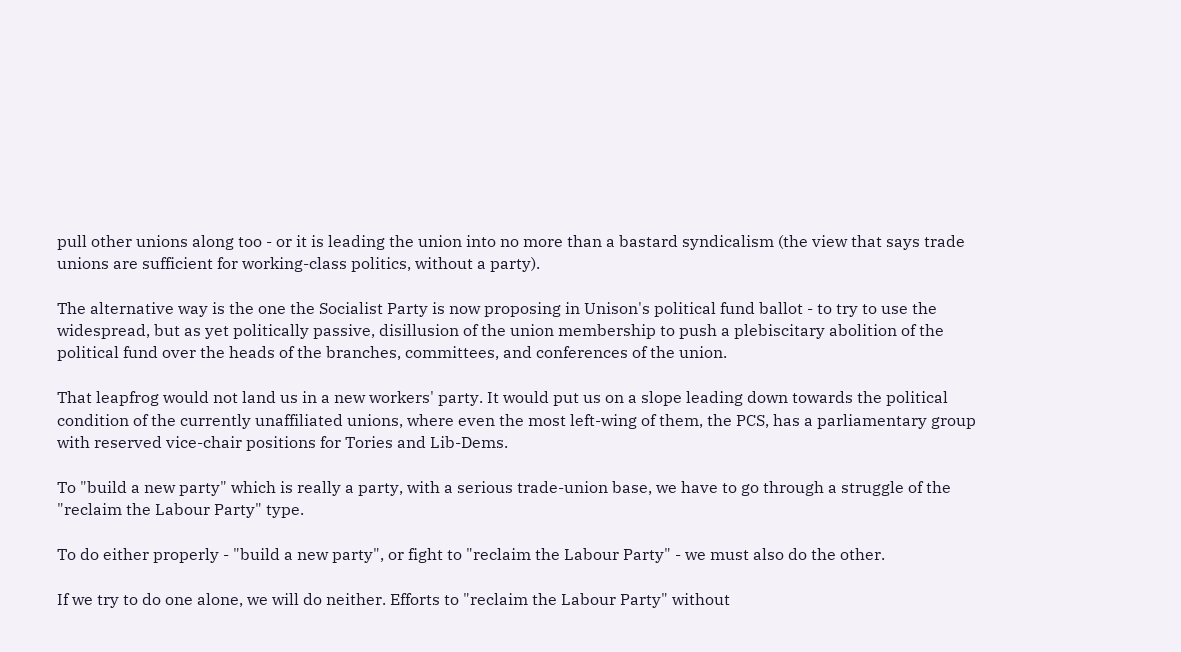pull other unions along too - or it is leading the union into no more than a bastard syndicalism (the view that says trade unions are sufficient for working-class politics, without a party).

The alternative way is the one the Socialist Party is now proposing in Unison's political fund ballot - to try to use the widespread, but as yet politically passive, disillusion of the union membership to push a plebiscitary abolition of the political fund over the heads of the branches, committees, and conferences of the union.

That leapfrog would not land us in a new workers' party. It would put us on a slope leading down towards the political condition of the currently unaffiliated unions, where even the most left-wing of them, the PCS, has a parliamentary group with reserved vice-chair positions for Tories and Lib-Dems.

To "build a new party" which is really a party, with a serious trade-union base, we have to go through a struggle of the "reclaim the Labour Party" type.

To do either properly - "build a new party", or fight to "reclaim the Labour Party" - we must also do the other.

If we try to do one alone, we will do neither. Efforts to "reclaim the Labour Party" without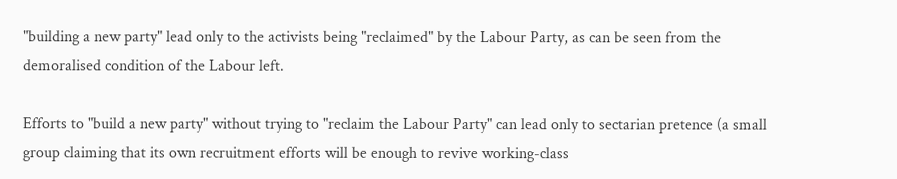"building a new party" lead only to the activists being "reclaimed" by the Labour Party, as can be seen from the demoralised condition of the Labour left.

Efforts to "build a new party" without trying to "reclaim the Labour Party" can lead only to sectarian pretence (a small group claiming that its own recruitment efforts will be enough to revive working-class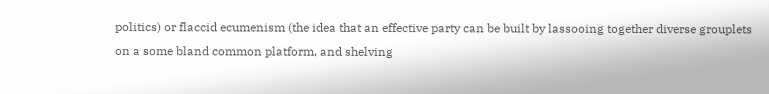politics) or flaccid ecumenism (the idea that an effective party can be built by lassooing together diverse grouplets on a some bland common platform, and shelving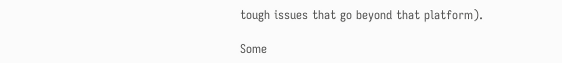tough issues that go beyond that platform).

Some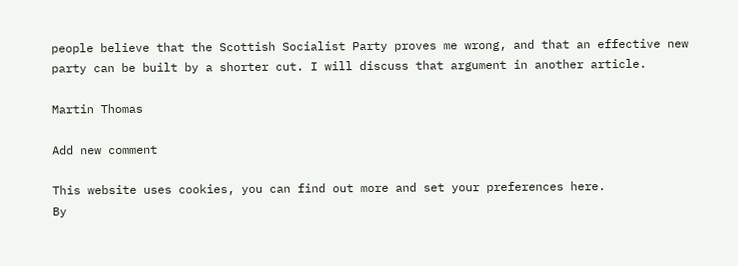people believe that the Scottish Socialist Party proves me wrong, and that an effective new party can be built by a shorter cut. I will discuss that argument in another article.

Martin Thomas

Add new comment

This website uses cookies, you can find out more and set your preferences here.
By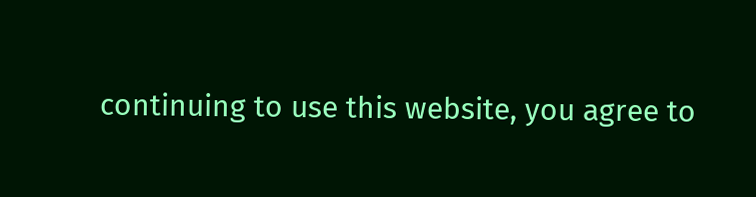continuing to use this website, you agree to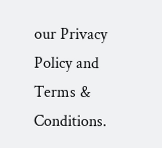our Privacy Policy and Terms & Conditions.